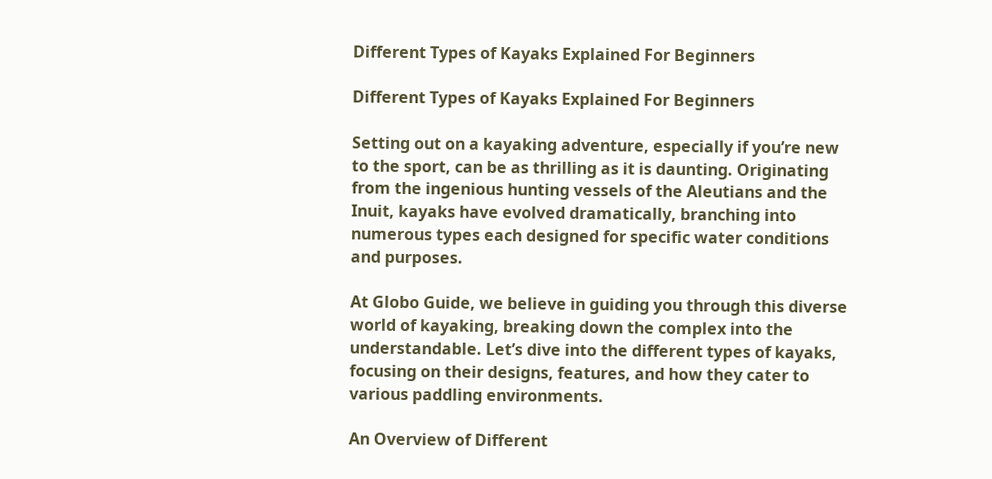Different Types of Kayaks Explained For Beginners

Different Types of Kayaks Explained For Beginners

Setting out on a kayaking adventure, especially if you’re new to the sport, can be as thrilling as it is daunting. Originating from the ingenious hunting vessels of the Aleutians and the Inuit, kayaks have evolved dramatically, branching into numerous types each designed for specific water conditions and purposes.

At Globo Guide, we believe in guiding you through this diverse world of kayaking, breaking down the complex into the understandable. Let’s dive into the different types of kayaks, focusing on their designs, features, and how they cater to various paddling environments.

An Overview of Different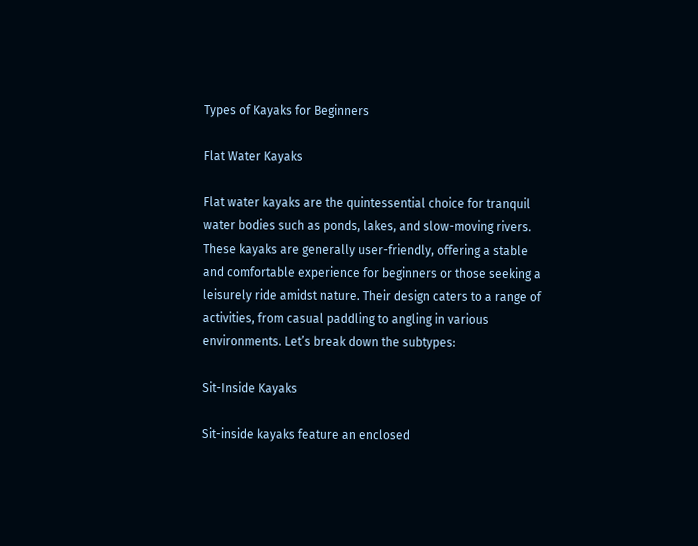Types of Kayaks for Beginners

Flat Water Kayaks

Flat water kayaks are the quintessential choice for tranquil water bodies such as ponds, lakes, and slow-moving rivers. These kayaks are generally user-friendly, offering a stable and comfortable experience for beginners or those seeking a leisurely ride amidst nature. Their design caters to a range of activities, from casual paddling to angling in various environments. Let’s break down the subtypes:

Sit-Inside Kayaks

Sit-inside kayaks feature an enclosed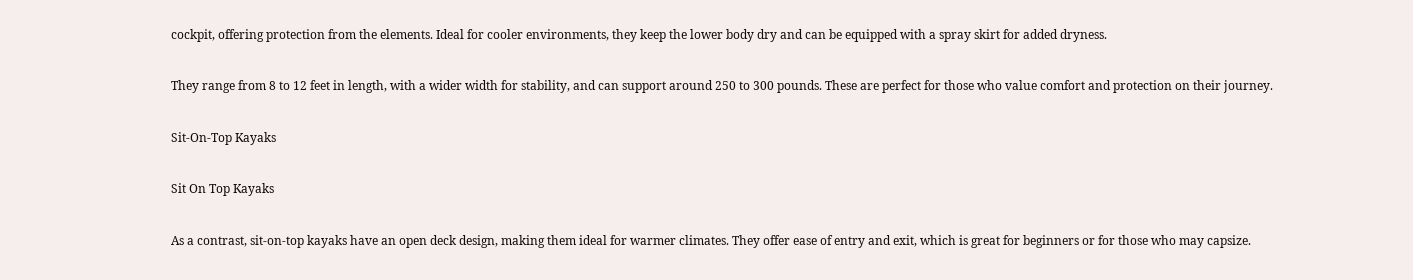cockpit, offering protection from the elements. Ideal for cooler environments, they keep the lower body dry and can be equipped with a spray skirt for added dryness.

They range from 8 to 12 feet in length, with a wider width for stability, and can support around 250 to 300 pounds. These are perfect for those who value comfort and protection on their journey.

Sit-On-Top Kayaks

Sit On Top Kayaks

As a contrast, sit-on-top kayaks have an open deck design, making them ideal for warmer climates. They offer ease of entry and exit, which is great for beginners or for those who may capsize.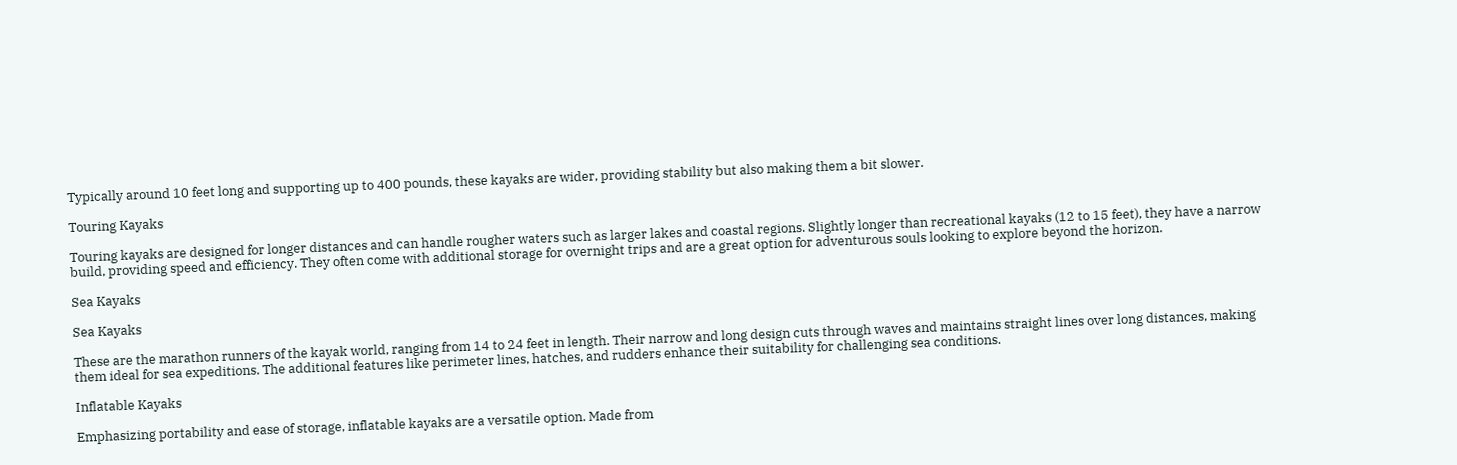Typically around 10 feet long and supporting up to 400 pounds, these kayaks are wider, providing stability but also making them a bit slower.

Touring Kayaks

Touring kayaks are designed for longer distances and can handle rougher waters such as larger lakes and coastal regions. Slightly longer than recreational kayaks (12 to 15 feet), they have a narrow build, providing speed and efficiency. They often come with additional storage for overnight trips and are a great option for adventurous souls looking to explore beyond the horizon.

Sea Kayaks

Sea Kayaks

These are the marathon runners of the kayak world, ranging from 14 to 24 feet in length. Their narrow and long design cuts through waves and maintains straight lines over long distances, making them ideal for sea expeditions. The additional features like perimeter lines, hatches, and rudders enhance their suitability for challenging sea conditions.

Inflatable Kayaks

Emphasizing portability and ease of storage, inflatable kayaks are a versatile option. Made from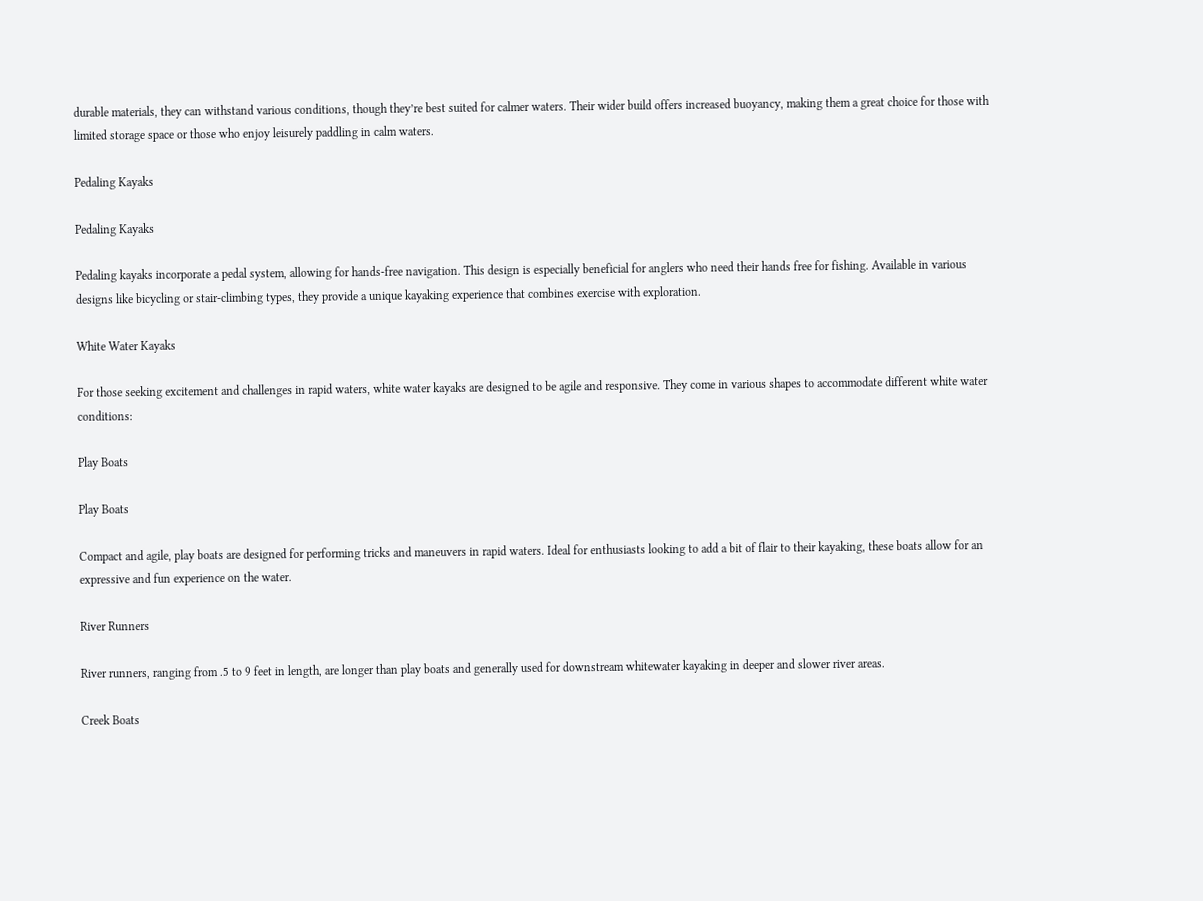durable materials, they can withstand various conditions, though they’re best suited for calmer waters. Their wider build offers increased buoyancy, making them a great choice for those with limited storage space or those who enjoy leisurely paddling in calm waters.

Pedaling Kayaks

Pedaling Kayaks

Pedaling kayaks incorporate a pedal system, allowing for hands-free navigation. This design is especially beneficial for anglers who need their hands free for fishing. Available in various designs like bicycling or stair-climbing types, they provide a unique kayaking experience that combines exercise with exploration.

White Water Kayaks

For those seeking excitement and challenges in rapid waters, white water kayaks are designed to be agile and responsive. They come in various shapes to accommodate different white water conditions:

Play Boats

Play Boats

Compact and agile, play boats are designed for performing tricks and maneuvers in rapid waters. Ideal for enthusiasts looking to add a bit of flair to their kayaking, these boats allow for an expressive and fun experience on the water.

River Runners

River runners, ranging from .5 to 9 feet in length, are longer than play boats and generally used for downstream whitewater kayaking in deeper and slower river areas.

Creek Boats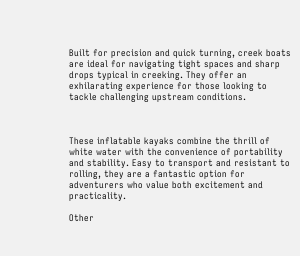Built for precision and quick turning, creek boats are ideal for navigating tight spaces and sharp drops typical in creeking. They offer an exhilarating experience for those looking to tackle challenging upstream conditions.



These inflatable kayaks combine the thrill of white water with the convenience of portability and stability. Easy to transport and resistant to rolling, they are a fantastic option for adventurers who value both excitement and practicality.

Other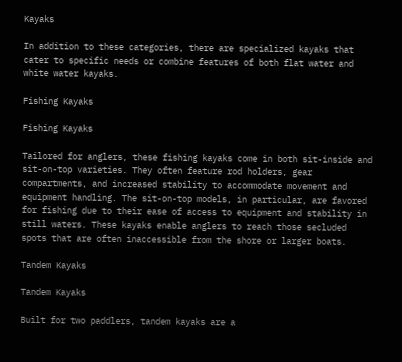Kayaks

In addition to these categories, there are specialized kayaks that cater to specific needs or combine features of both flat water and white water kayaks.

Fishing Kayaks

Fishing Kayaks

Tailored for anglers, these fishing kayaks come in both sit-inside and sit-on-top varieties. They often feature rod holders, gear compartments, and increased stability to accommodate movement and equipment handling. The sit-on-top models, in particular, are favored for fishing due to their ease of access to equipment and stability in still waters. These kayaks enable anglers to reach those secluded spots that are often inaccessible from the shore or larger boats.

Tandem Kayaks

Tandem Kayaks

Built for two paddlers, tandem kayaks are a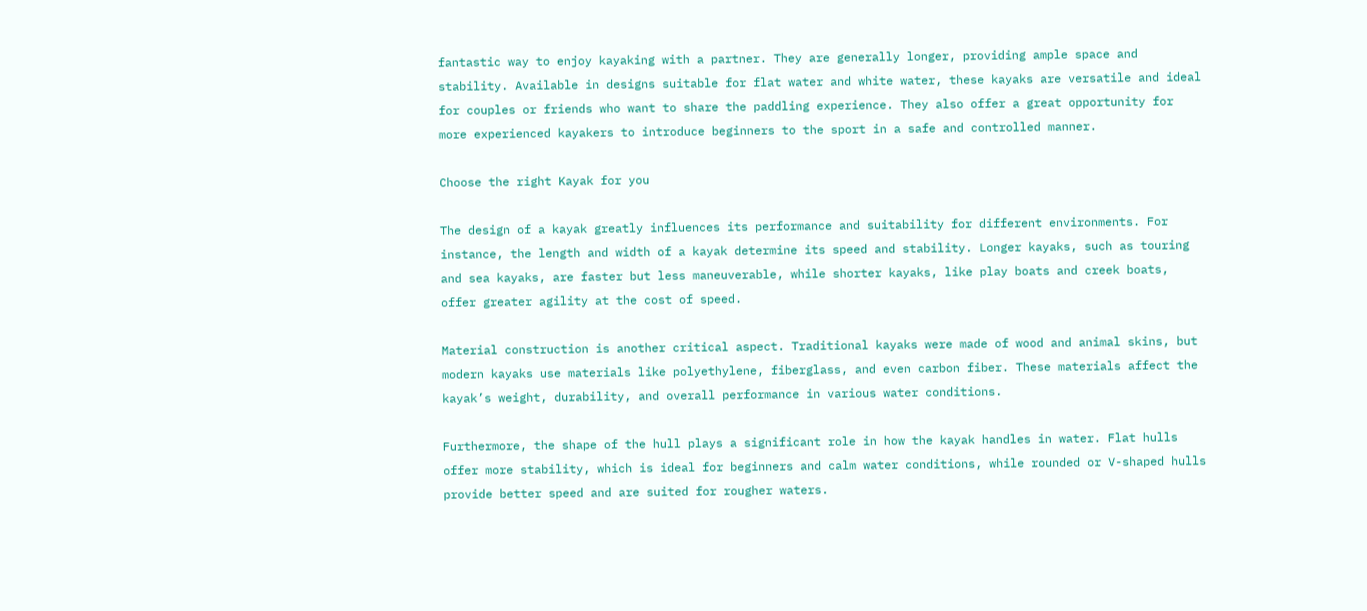fantastic way to enjoy kayaking with a partner. They are generally longer, providing ample space and stability. Available in designs suitable for flat water and white water, these kayaks are versatile and ideal for couples or friends who want to share the paddling experience. They also offer a great opportunity for more experienced kayakers to introduce beginners to the sport in a safe and controlled manner.

Choose the right Kayak for you

The design of a kayak greatly influences its performance and suitability for different environments. For instance, the length and width of a kayak determine its speed and stability. Longer kayaks, such as touring and sea kayaks, are faster but less maneuverable, while shorter kayaks, like play boats and creek boats, offer greater agility at the cost of speed.

Material construction is another critical aspect. Traditional kayaks were made of wood and animal skins, but modern kayaks use materials like polyethylene, fiberglass, and even carbon fiber. These materials affect the kayak’s weight, durability, and overall performance in various water conditions.

Furthermore, the shape of the hull plays a significant role in how the kayak handles in water. Flat hulls offer more stability, which is ideal for beginners and calm water conditions, while rounded or V-shaped hulls provide better speed and are suited for rougher waters.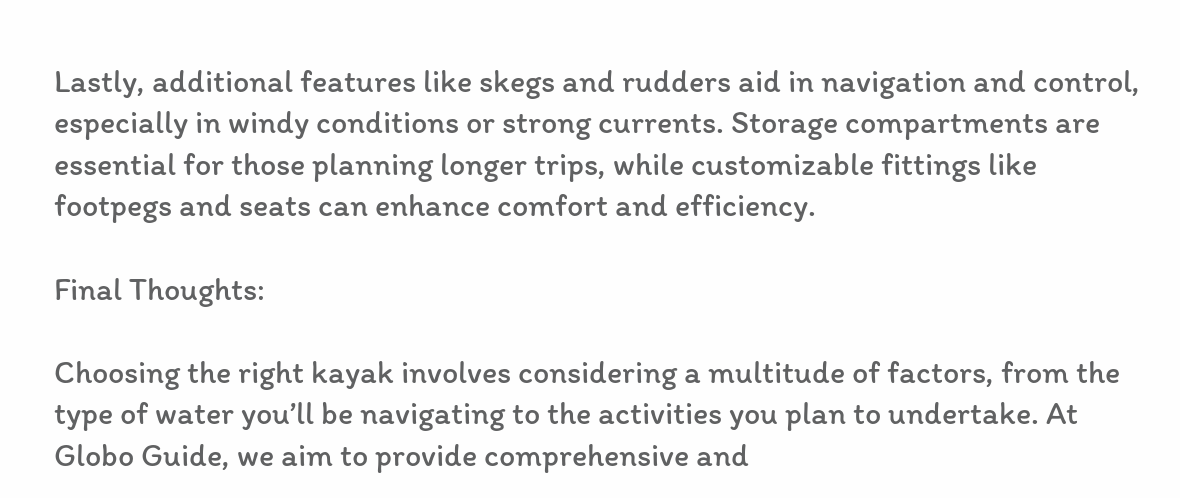Lastly, additional features like skegs and rudders aid in navigation and control, especially in windy conditions or strong currents. Storage compartments are essential for those planning longer trips, while customizable fittings like footpegs and seats can enhance comfort and efficiency.

Final Thoughts:

Choosing the right kayak involves considering a multitude of factors, from the type of water you’ll be navigating to the activities you plan to undertake. At Globo Guide, we aim to provide comprehensive and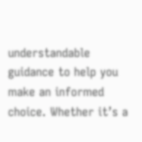understandable guidance to help you make an informed choice. Whether it’s a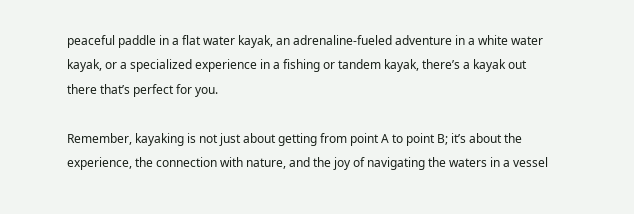peaceful paddle in a flat water kayak, an adrenaline-fueled adventure in a white water kayak, or a specialized experience in a fishing or tandem kayak, there’s a kayak out there that’s perfect for you.

Remember, kayaking is not just about getting from point A to point B; it’s about the experience, the connection with nature, and the joy of navigating the waters in a vessel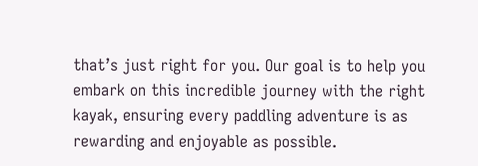that’s just right for you. Our goal is to help you embark on this incredible journey with the right kayak, ensuring every paddling adventure is as rewarding and enjoyable as possible.